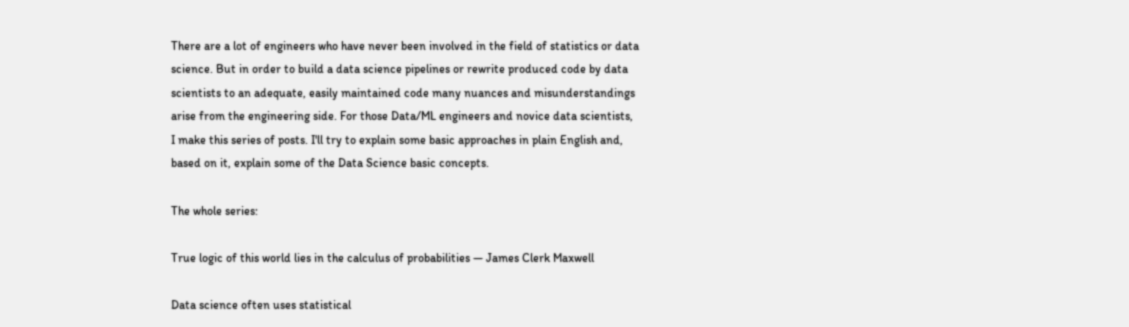There are a lot of engineers who have never been involved in the field of statistics or data science. But in order to build a data science pipelines or rewrite produced code by data scientists to an adequate, easily maintained code many nuances and misunderstandings arise from the engineering side. For those Data/ML engineers and novice data scientists, I make this series of posts. I'll try to explain some basic approaches in plain English and, based on it, explain some of the Data Science basic concepts.

The whole series:

True logic of this world lies in the calculus of probabilities — James Clerk Maxwell

Data science often uses statistical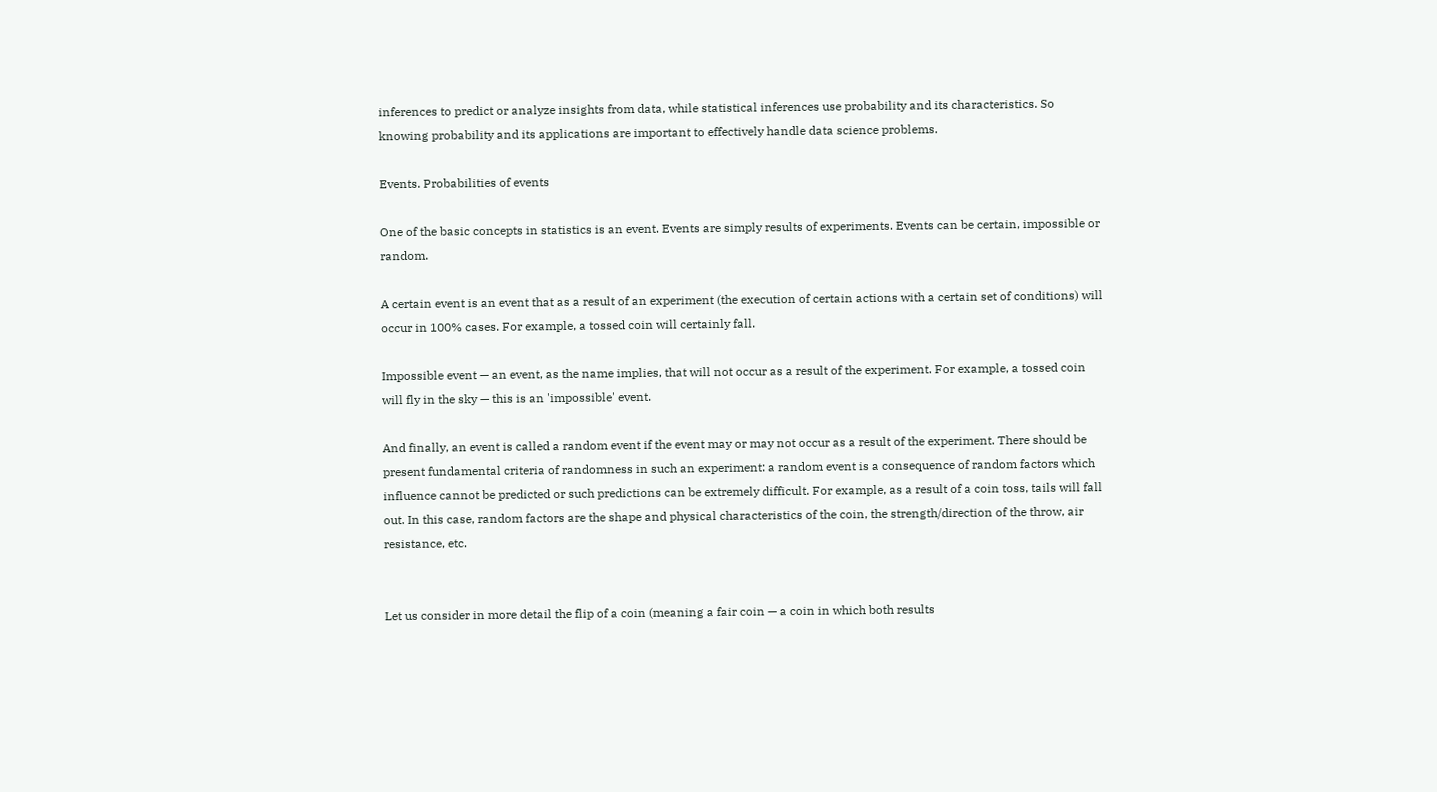inferences to predict or analyze insights from data, while statistical inferences use probability and its characteristics. So knowing probability and its applications are important to effectively handle data science problems.

Events. Probabilities of events

One of the basic concepts in statistics is an event. Events are simply results of experiments. Events can be certain, impossible or random.

A certain event is an event that as a result of an experiment (the execution of certain actions with a certain set of conditions) will occur in 100% cases. For example, a tossed coin will certainly fall.

Impossible event — an event, as the name implies, that will not occur as a result of the experiment. For example, a tossed coin will fly in the sky — this is an 'impossible' event.

And finally, an event is called a random event if the event may or may not occur as a result of the experiment. There should be present fundamental criteria of randomness in such an experiment: a random event is a consequence of random factors which influence cannot be predicted or such predictions can be extremely difficult. For example, as a result of a coin toss, tails will fall out. In this case, random factors are the shape and physical characteristics of the coin, the strength/direction of the throw, air resistance, etc.


Let us consider in more detail the flip of a coin (meaning a fair coin — a coin in which both results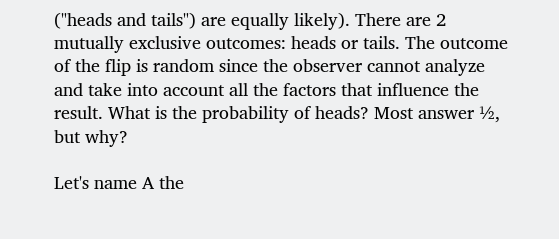("heads and tails") are equally likely). There are 2 mutually exclusive outcomes: heads or tails. The outcome of the flip is random since the observer cannot analyze and take into account all the factors that influence the result. What is the probability of heads? Most answer ½, but why?

Let's name A the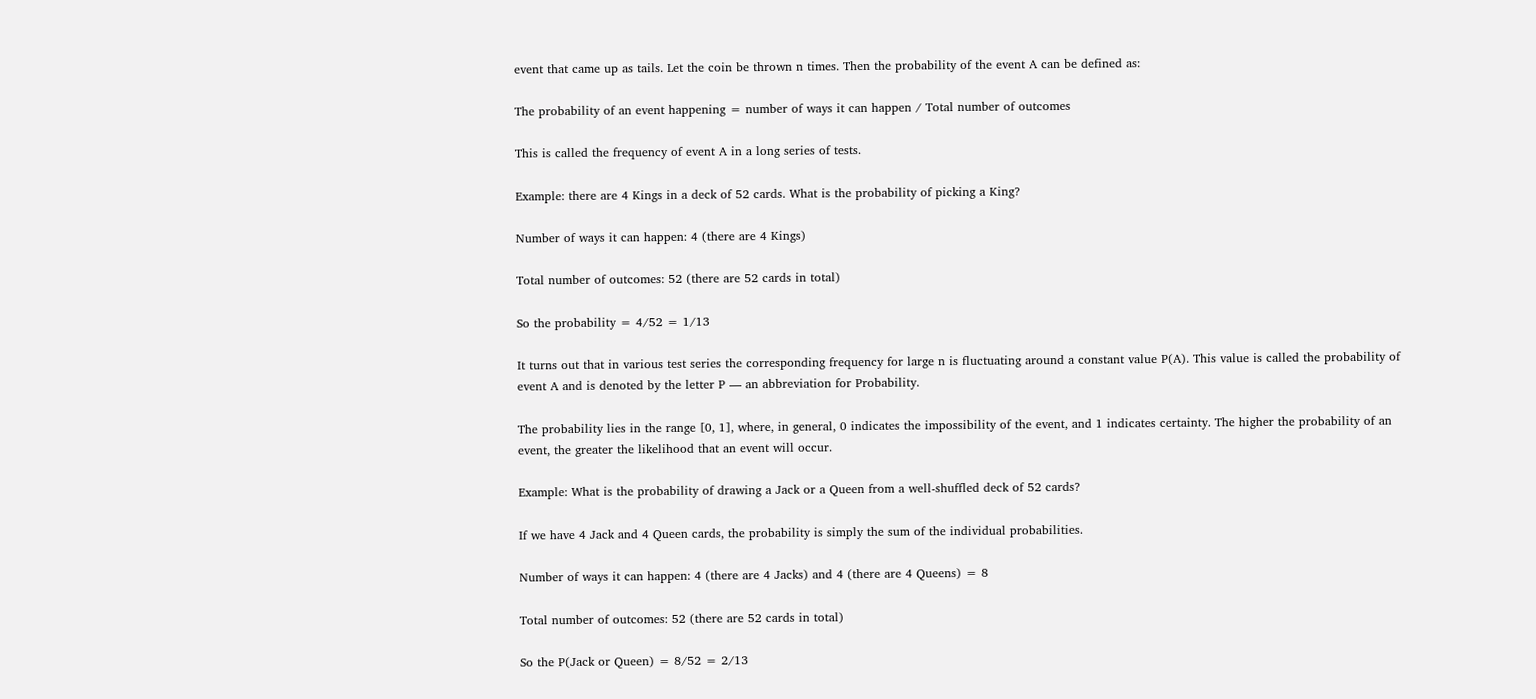event that came up as tails. Let the coin be thrown n times. Then the probability of the event A can be defined as:

The probability of an event happening = number of ways it can happen / Total number of outcomes

This is called the frequency of event A in a long series of tests.

Example: there are 4 Kings in a deck of 52 cards. What is the probability of picking a King?

Number of ways it can happen: 4 (there are 4 Kings)

Total number of outcomes: 52 (there are 52 cards in total)

So the probability = 4/52 = 1/13

It turns out that in various test series the corresponding frequency for large n is fluctuating around a constant value P(A). This value is called the probability of event A and is denoted by the letter P — an abbreviation for Probability.

The probability lies in the range [0, 1], where, in general, 0 indicates the impossibility of the event, and 1 indicates certainty. The higher the probability of an event, the greater the likelihood that an event will occur.

Example: What is the probability of drawing a Jack or a Queen from a well-shuffled deck of 52 cards?

If we have 4 Jack and 4 Queen cards, the probability is simply the sum of the individual probabilities.

Number of ways it can happen: 4 (there are 4 Jacks) and 4 (there are 4 Queens) = 8

Total number of outcomes: 52 (there are 52 cards in total)

So the P(Jack or Queen) = 8/52 = 2/13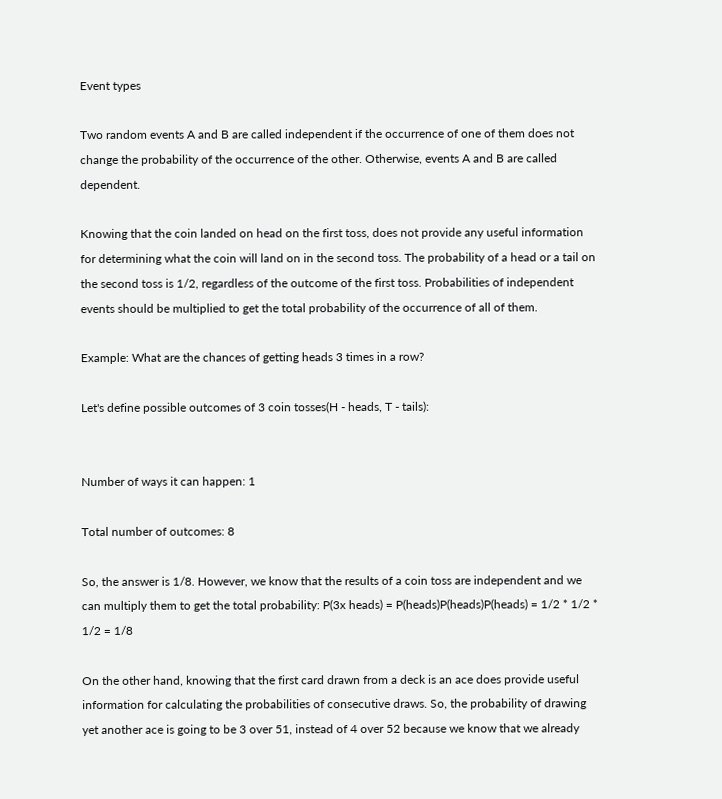Event types

Two random events A and B are called independent if the occurrence of one of them does not change the probability of the occurrence of the other. Otherwise, events A and B are called dependent.

Knowing that the coin landed on head on the first toss, does not provide any useful information for determining what the coin will land on in the second toss. The probability of a head or a tail on the second toss is 1/2, regardless of the outcome of the first toss. Probabilities of independent events should be multiplied to get the total probability of the occurrence of all of them.

Example: What are the chances of getting heads 3 times in a row?

Let's define possible outcomes of 3 coin tosses(H - heads, T - tails):


Number of ways it can happen: 1

Total number of outcomes: 8

So, the answer is 1/8. However, we know that the results of a coin toss are independent and we can multiply them to get the total probability: P(3x heads) = P(heads)P(heads)P(heads) = 1/2 * 1/2 * 1/2 = 1/8

On the other hand, knowing that the first card drawn from a deck is an ace does provide useful information for calculating the probabilities of consecutive draws. So, the probability of drawing yet another ace is going to be 3 over 51, instead of 4 over 52 because we know that we already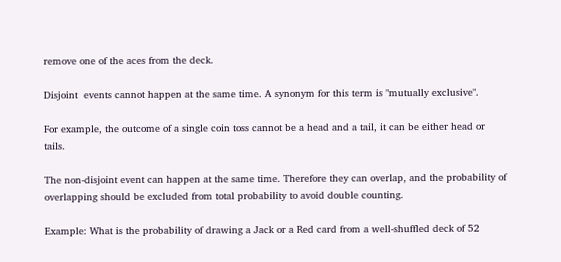remove one of the aces from the deck.

Disjoint  events cannot happen at the same time. A synonym for this term is "mutually exclusive".

For example, the outcome of a single coin toss cannot be a head and a tail, it can be either head or tails.

The non-disjoint event can happen at the same time. Therefore they can overlap, and the probability of overlapping should be excluded from total probability to avoid double counting.

Example: What is the probability of drawing a Jack or a Red card from a well-shuffled deck of 52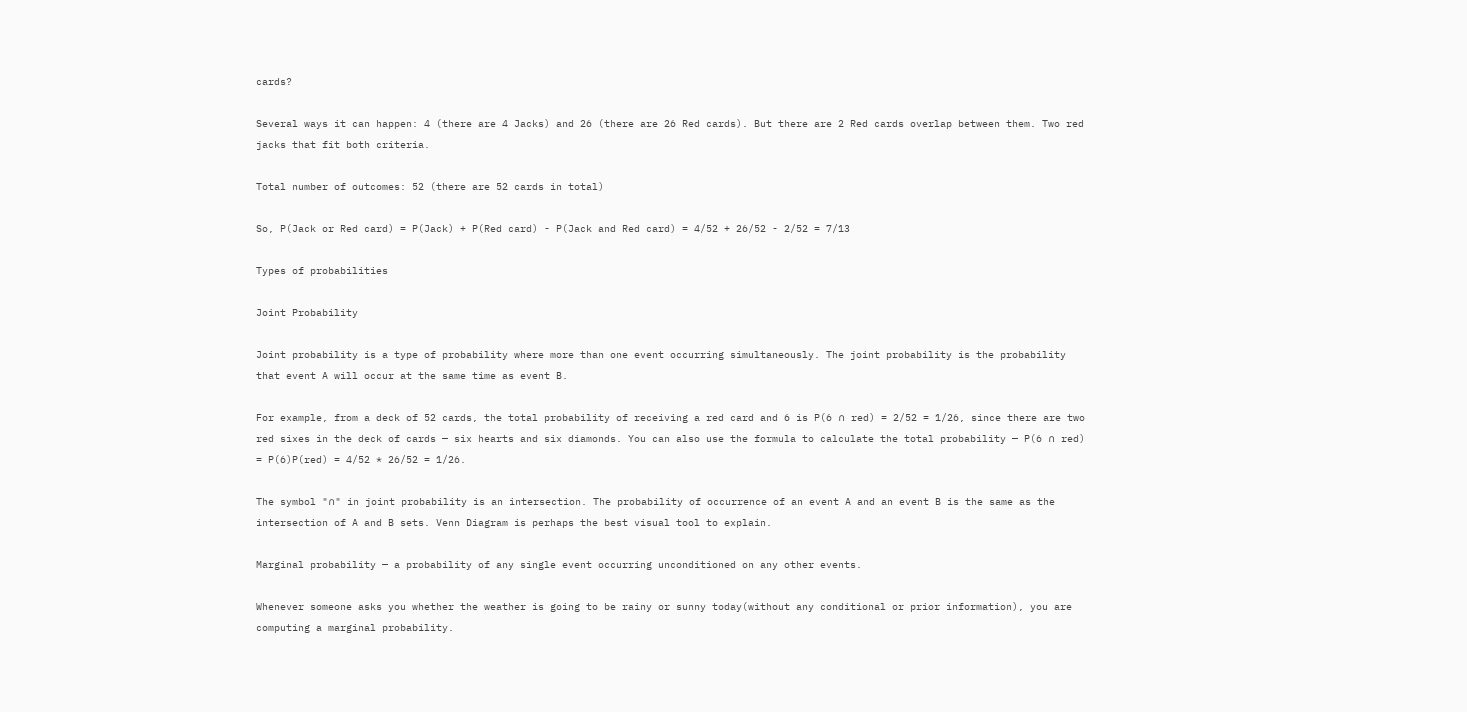cards?

Several ways it can happen: 4 (there are 4 Jacks) and 26 (there are 26 Red cards). But there are 2 Red cards overlap between them. Two red jacks that fit both criteria.

Total number of outcomes: 52 (there are 52 cards in total)

So, P(Jack or Red card) = P(Jack) + P(Red card) - P(Jack and Red card) = 4/52 + 26/52 - 2/52 = 7/13

Types of probabilities

Joint Probability

Joint probability is a type of probability where more than one event occurring simultaneously. The joint probability is the probability that event A will occur at the same time as event B.

For example, from a deck of 52 cards, the total probability of receiving a red card and 6 is P(6 ∩ red) = 2/52 = 1/26, since there are two red sixes in the deck of cards — six hearts and six diamonds. You can also use the formula to calculate the total probability — P(6 ∩ red) = P(6)P(red) = 4/52 * 26/52 = 1/26.

The symbol "∩" in joint probability is an intersection. The probability of occurrence of an event A and an event B is the same as the intersection of A and B sets. Venn Diagram is perhaps the best visual tool to explain.

Marginal probability — a probability of any single event occurring unconditioned on any other events.

Whenever someone asks you whether the weather is going to be rainy or sunny today(without any conditional or prior information), you are computing a marginal probability.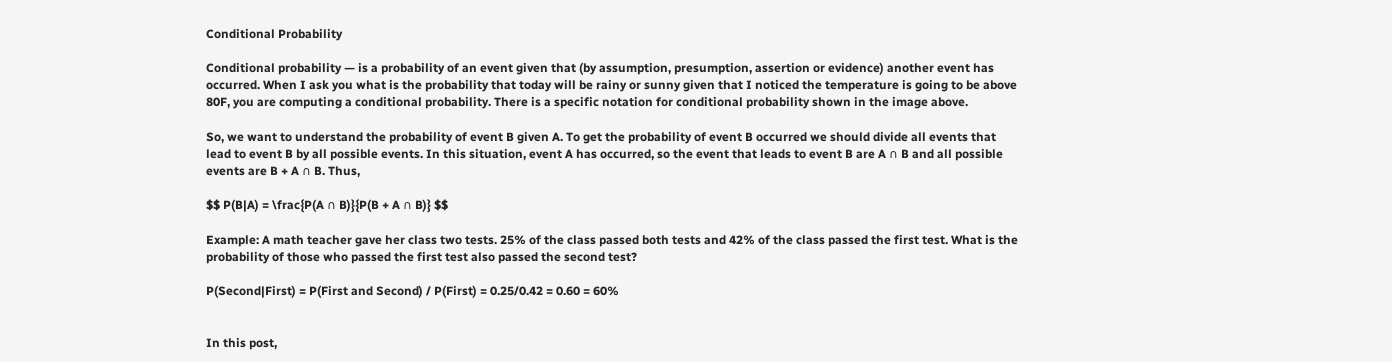Conditional Probability

Conditional probability — is a probability of an event given that (by assumption, presumption, assertion or evidence) another event has occurred. When I ask you what is the probability that today will be rainy or sunny given that I noticed the temperature is going to be above 80F, you are computing a conditional probability. There is a specific notation for conditional probability shown in the image above.

So, we want to understand the probability of event B given A. To get the probability of event B occurred we should divide all events that lead to event B by all possible events. In this situation, event A has occurred, so the event that leads to event B are A ∩ B and all possible events are B + A ∩ B. Thus,

$$ P(B|A) = \frac{P(A ∩ B)}{P(B + A ∩ B)} $$

Example: A math teacher gave her class two tests. 25% of the class passed both tests and 42% of the class passed the first test. What is the probability of those who passed the first test also passed the second test?

P(Second|First) = P(First and Second) / P(First) = 0.25/0.42 = 0.60 = 60%


In this post,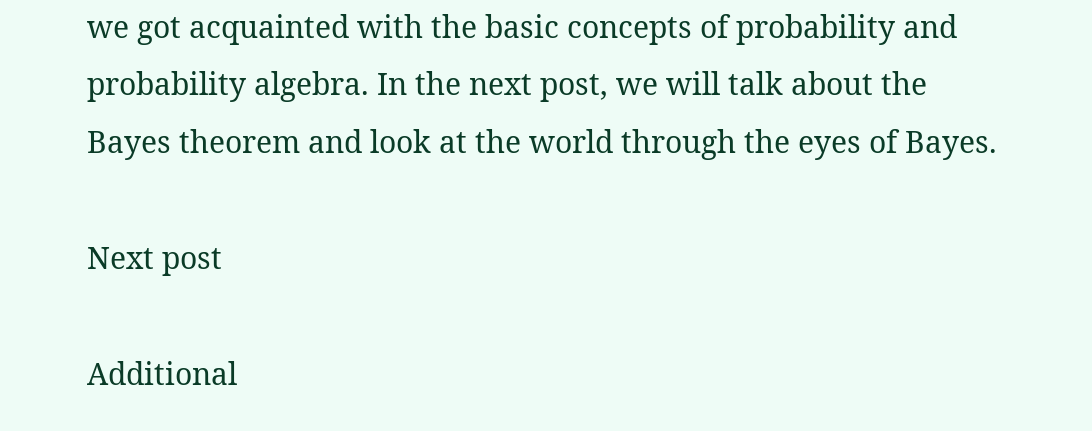we got acquainted with the basic concepts of probability and probability algebra. In the next post, we will talk about the Bayes theorem and look at the world through the eyes of Bayes.

Next post

Additional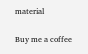material

Buy me a coffee